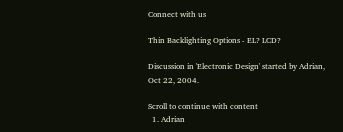Connect with us

Thin Backlighting Options - EL? LCD?

Discussion in 'Electronic Design' started by Adrian, Oct 22, 2004.

Scroll to continue with content
  1. Adrian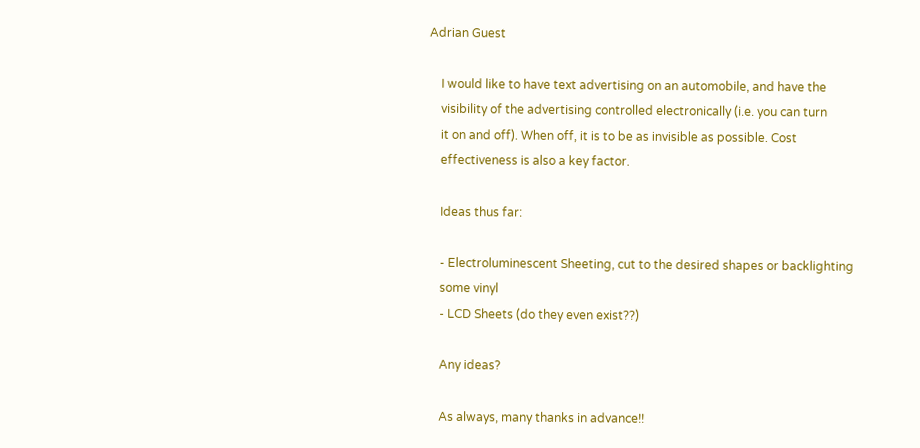Adrian Guest

    I would like to have text advertising on an automobile, and have the
    visibility of the advertising controlled electronically (i.e. you can turn
    it on and off). When off, it is to be as invisible as possible. Cost
    effectiveness is also a key factor.

    Ideas thus far:

    - Electroluminescent Sheeting, cut to the desired shapes or backlighting
    some vinyl
    - LCD Sheets (do they even exist??)

    Any ideas?

    As always, many thanks in advance!!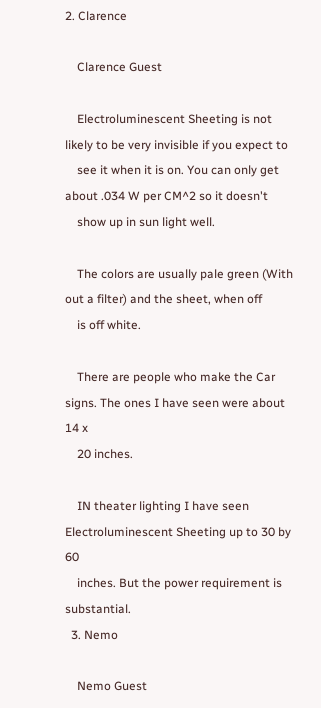2. Clarence

    Clarence Guest

    Electroluminescent Sheeting is not likely to be very invisible if you expect to
    see it when it is on. You can only get about .034 W per CM^2 so it doesn't
    show up in sun light well.

    The colors are usually pale green (With out a filter) and the sheet, when off
    is off white.

    There are people who make the Car signs. The ones I have seen were about 14 x
    20 inches.

    IN theater lighting I have seen Electroluminescent Sheeting up to 30 by 60
    inches. But the power requirement is substantial.
  3. Nemo

    Nemo Guest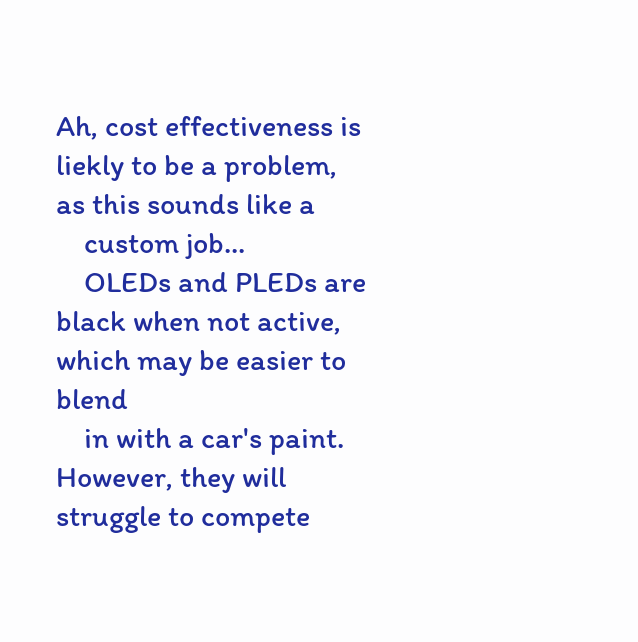Ah, cost effectiveness is liekly to be a problem, as this sounds like a
    custom job...
    OLEDs and PLEDs are black when not active, which may be easier to blend
    in with a car's paint. However, they will struggle to compete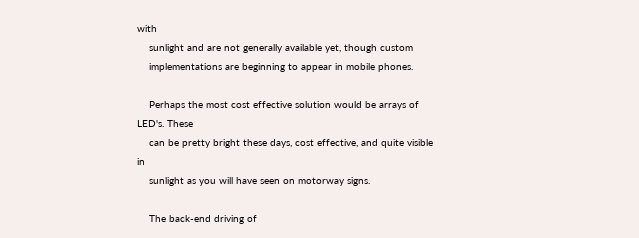with
    sunlight and are not generally available yet, though custom
    implementations are beginning to appear in mobile phones.

    Perhaps the most cost effective solution would be arrays of LED's. These
    can be pretty bright these days, cost effective, and quite visible in
    sunlight as you will have seen on motorway signs.

    The back-end driving of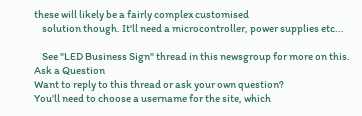these will likely be a fairly complex customised
    solution though. It'll need a microcontroller, power supplies etc...

    See "LED Business Sign" thread in this newsgroup for more on this.
Ask a Question
Want to reply to this thread or ask your own question?
You'll need to choose a username for the site, which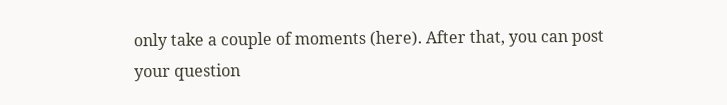only take a couple of moments (here). After that, you can post your question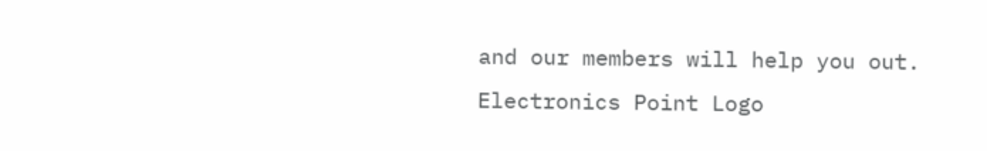and our members will help you out.
Electronics Point Logo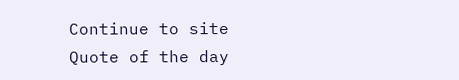Continue to site
Quote of the day